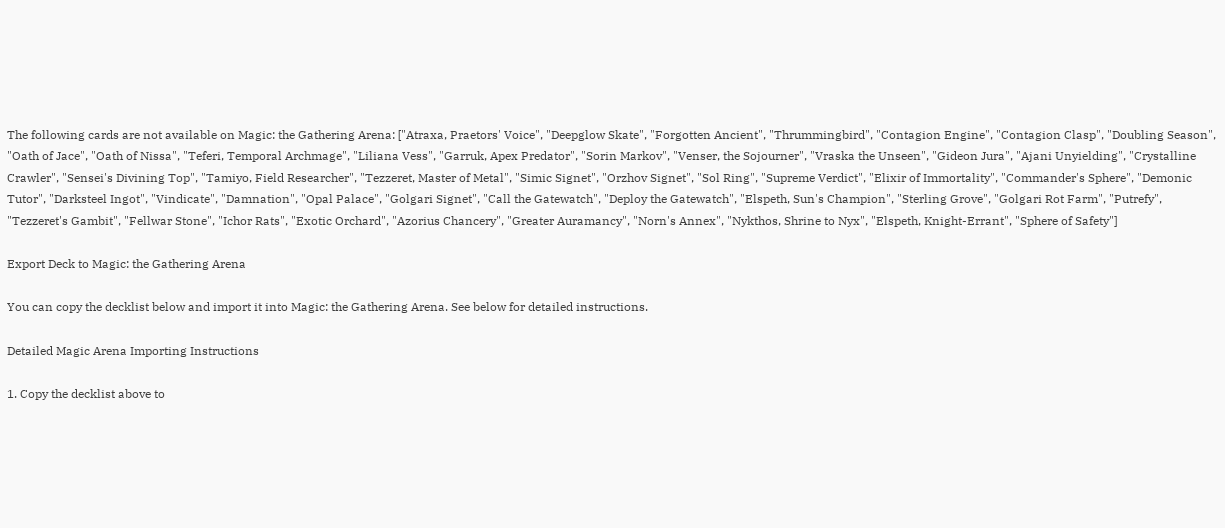The following cards are not available on Magic: the Gathering Arena: ["Atraxa, Praetors' Voice", "Deepglow Skate", "Forgotten Ancient", "Thrummingbird", "Contagion Engine", "Contagion Clasp", "Doubling Season", "Oath of Jace", "Oath of Nissa", "Teferi, Temporal Archmage", "Liliana Vess", "Garruk, Apex Predator", "Sorin Markov", "Venser, the Sojourner", "Vraska the Unseen", "Gideon Jura", "Ajani Unyielding", "Crystalline Crawler", "Sensei's Divining Top", "Tamiyo, Field Researcher", "Tezzeret, Master of Metal", "Simic Signet", "Orzhov Signet", "Sol Ring", "Supreme Verdict", "Elixir of Immortality", "Commander's Sphere", "Demonic Tutor", "Darksteel Ingot", "Vindicate", "Damnation", "Opal Palace", "Golgari Signet", "Call the Gatewatch", "Deploy the Gatewatch", "Elspeth, Sun's Champion", "Sterling Grove", "Golgari Rot Farm", "Putrefy", "Tezzeret's Gambit", "Fellwar Stone", "Ichor Rats", "Exotic Orchard", "Azorius Chancery", "Greater Auramancy", "Norn's Annex", "Nykthos, Shrine to Nyx", "Elspeth, Knight-Errant", "Sphere of Safety"]

Export Deck to Magic: the Gathering Arena

You can copy the decklist below and import it into Magic: the Gathering Arena. See below for detailed instructions.

Detailed Magic Arena Importing Instructions

1. Copy the decklist above to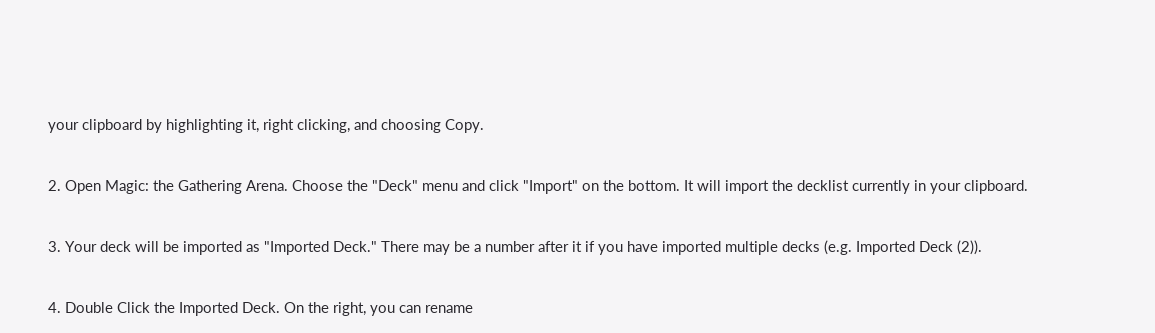your clipboard by highlighting it, right clicking, and choosing Copy.

2. Open Magic: the Gathering Arena. Choose the "Deck" menu and click "Import" on the bottom. It will import the decklist currently in your clipboard.

3. Your deck will be imported as "Imported Deck." There may be a number after it if you have imported multiple decks (e.g. Imported Deck (2)).

4. Double Click the Imported Deck. On the right, you can rename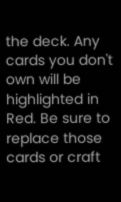the deck. Any cards you don't own will be highlighted in Red. Be sure to replace those cards or craft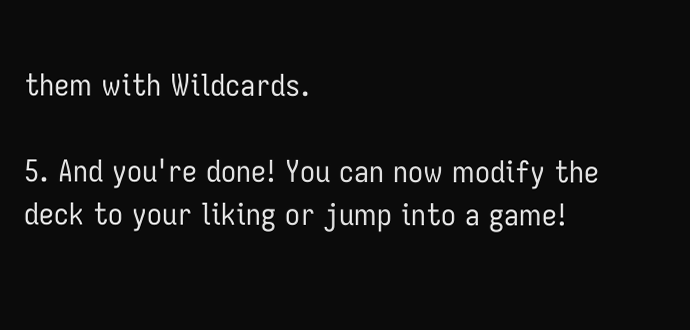them with Wildcards.

5. And you're done! You can now modify the deck to your liking or jump into a game!